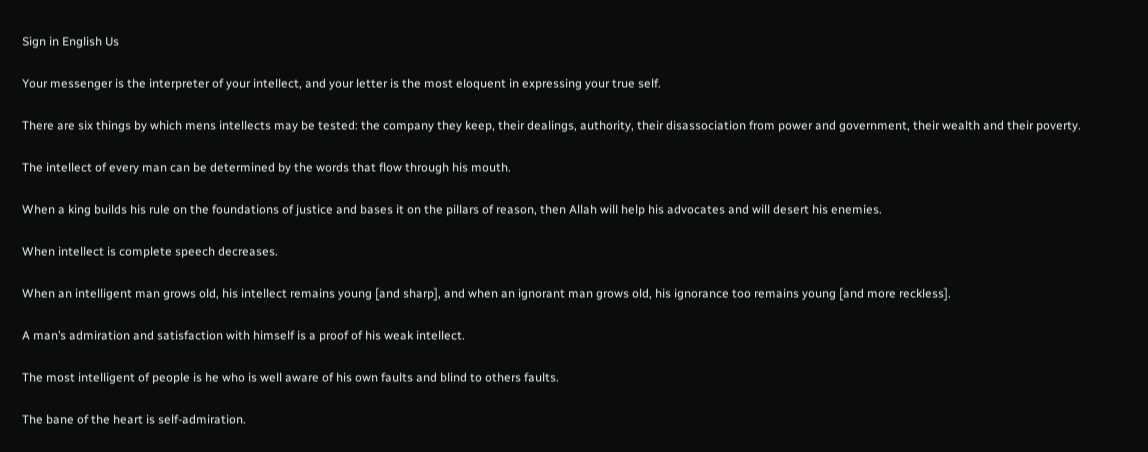Sign in English Us

Your messenger is the interpreter of your intellect, and your letter is the most eloquent in expressing your true self.

There are six things by which mens intellects may be tested: the company they keep, their dealings, authority, their disassociation from power and government, their wealth and their poverty.

The intellect of every man can be determined by the words that flow through his mouth.

When a king builds his rule on the foundations of justice and bases it on the pillars of reason, then Allah will help his advocates and will desert his enemies.

When intellect is complete speech decreases.

When an intelligent man grows old, his intellect remains young [and sharp], and when an ignorant man grows old, his ignorance too remains young [and more reckless].

A man’s admiration and satisfaction with himself is a proof of his weak intellect.

The most intelligent of people is he who is well aware of his own faults and blind to others faults.

The bane of the heart is self-admiration.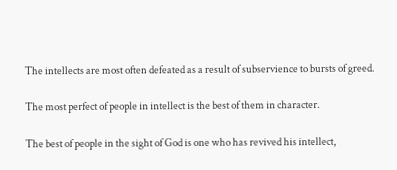The intellects are most often defeated as a result of subservience to bursts of greed.

The most perfect of people in intellect is the best of them in character.

The best of people in the sight of God is one who has revived his intellect,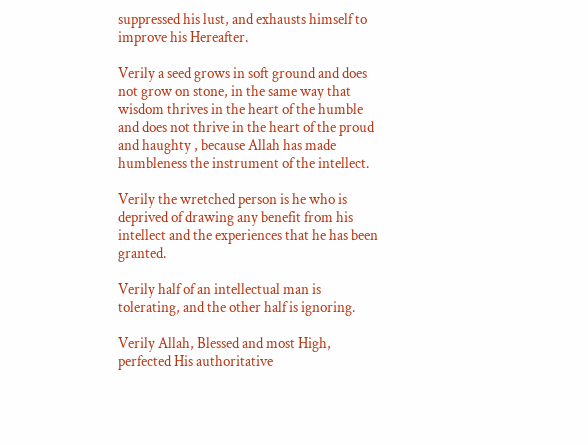suppressed his lust, and exhausts himself to improve his Hereafter.

Verily a seed grows in soft ground and does not grow on stone, in the same way that wisdom thrives in the heart of the humble and does not thrive in the heart of the proud and haughty , because Allah has made humbleness the instrument of the intellect.

Verily the wretched person is he who is deprived of drawing any benefit from his intellect and the experiences that he has been granted.

Verily half of an intellectual man is tolerating, and the other half is ignoring.

Verily Allah, Blessed and most High, perfected His authoritative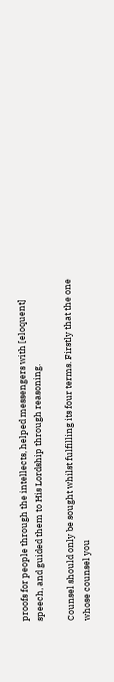proofs for people through the intellects, helped messengers with [eloquent] speech, and guided them to His Lordship through reasoning.

Counsel should only be sought whilst fulfilling its four terms. Firstly that the one whose counsel you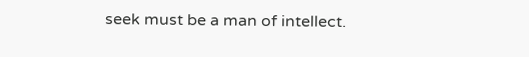seek must be a man of intellect.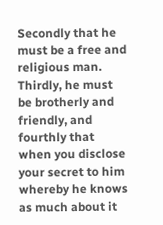Secondly that he must be a free and religious man. Thirdly, he must be brotherly and friendly, and fourthly that when you disclose your secret to him whereby he knows as much about it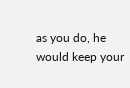as you do, he would keep your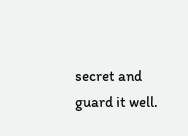secret and guard it well.